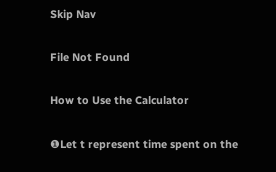Skip Nav

File Not Found

How to Use the Calculator

❶Let t represent time spent on the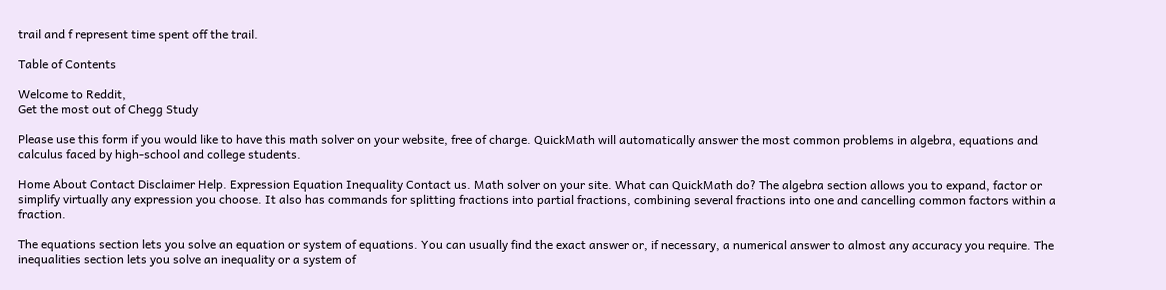trail and f represent time spent off the trail.

Table of Contents

Welcome to Reddit,
Get the most out of Chegg Study

Please use this form if you would like to have this math solver on your website, free of charge. QuickMath will automatically answer the most common problems in algebra, equations and calculus faced by high-school and college students.

Home About Contact Disclaimer Help. Expression Equation Inequality Contact us. Math solver on your site. What can QuickMath do? The algebra section allows you to expand, factor or simplify virtually any expression you choose. It also has commands for splitting fractions into partial fractions, combining several fractions into one and cancelling common factors within a fraction.

The equations section lets you solve an equation or system of equations. You can usually find the exact answer or, if necessary, a numerical answer to almost any accuracy you require. The inequalities section lets you solve an inequality or a system of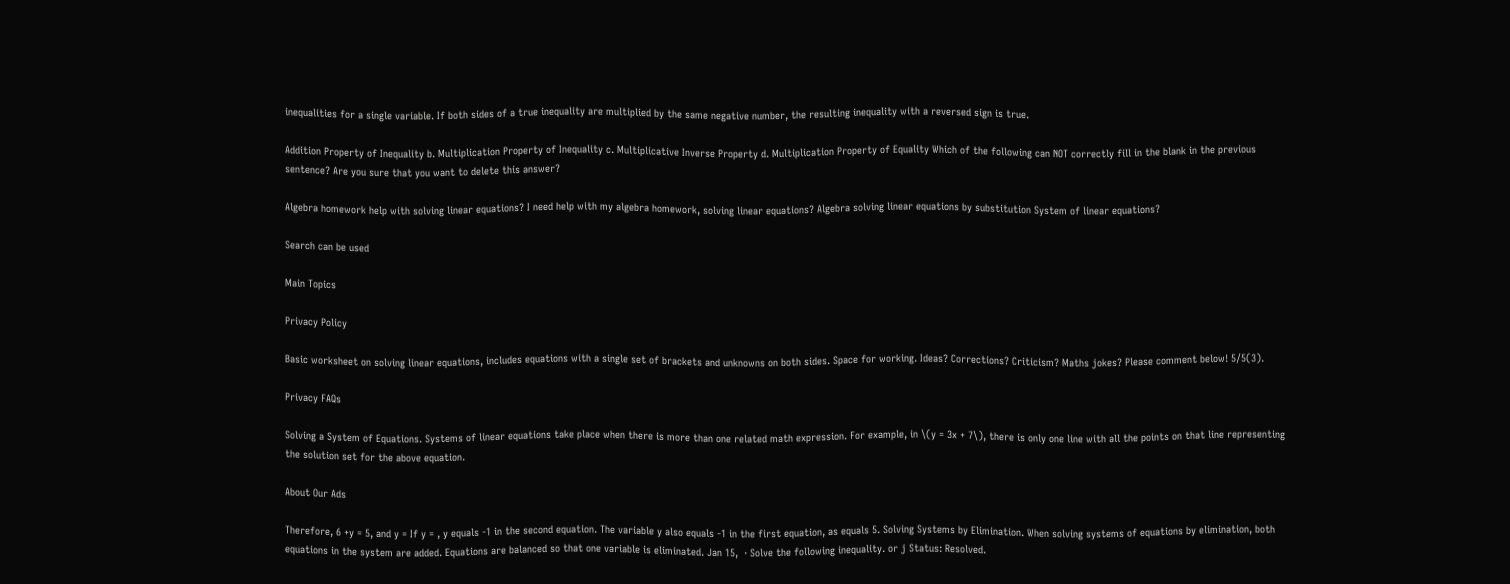inequalities for a single variable. If both sides of a true inequality are multiplied by the same negative number, the resulting inequality with a reversed sign is true.

Addition Property of Inequality b. Multiplication Property of Inequality c. Multiplicative Inverse Property d. Multiplication Property of Equality Which of the following can NOT correctly fill in the blank in the previous sentence? Are you sure that you want to delete this answer?

Algebra homework help with solving linear equations? I need help with my algebra homework, solving linear equations? Algebra solving linear equations by substitution System of linear equations?

Search can be used

Main Topics

Privacy Policy

Basic worksheet on solving linear equations, includes equations with a single set of brackets and unknowns on both sides. Space for working. Ideas? Corrections? Criticism? Maths jokes? Please comment below! 5/5(3).

Privacy FAQs

Solving a System of Equations. Systems of linear equations take place when there is more than one related math expression. For example, in \(y = 3x + 7\), there is only one line with all the points on that line representing the solution set for the above equation.

About Our Ads

Therefore, 6 +y = 5, and y = If y = , y equals -1 in the second equation. The variable y also equals -1 in the first equation, as equals 5. Solving Systems by Elimination. When solving systems of equations by elimination, both equations in the system are added. Equations are balanced so that one variable is eliminated. Jan 15,  · Solve the following inequality. or j Status: Resolved.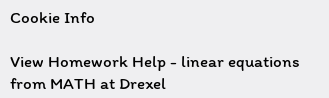Cookie Info

View Homework Help - linear equations from MATH at Drexel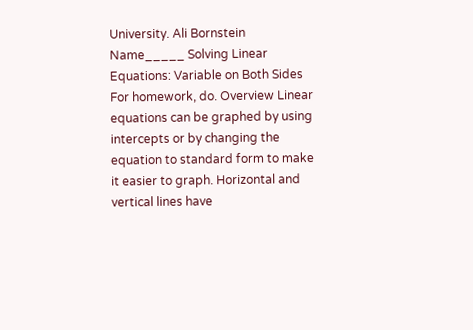University. Ali Bornstein Name_____ Solving Linear Equations: Variable on Both Sides For homework, do. Overview Linear equations can be graphed by using intercepts or by changing the equation to standard form to make it easier to graph. Horizontal and vertical lines have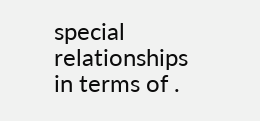special relationships in terms of .